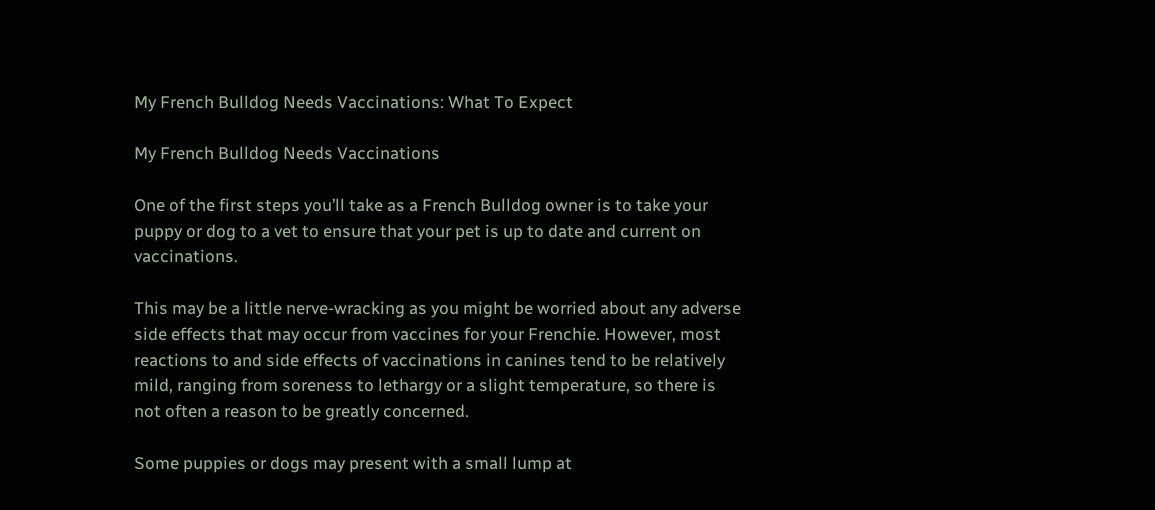My French Bulldog Needs Vaccinations: What To Expect

My French Bulldog Needs Vaccinations

One of the first steps you’ll take as a French Bulldog owner is to take your puppy or dog to a vet to ensure that your pet is up to date and current on vaccinations.

This may be a little nerve-wracking as you might be worried about any adverse side effects that may occur from vaccines for your Frenchie. However, most reactions to and side effects of vaccinations in canines tend to be relatively mild, ranging from soreness to lethargy or a slight temperature, so there is not often a reason to be greatly concerned.

Some puppies or dogs may present with a small lump at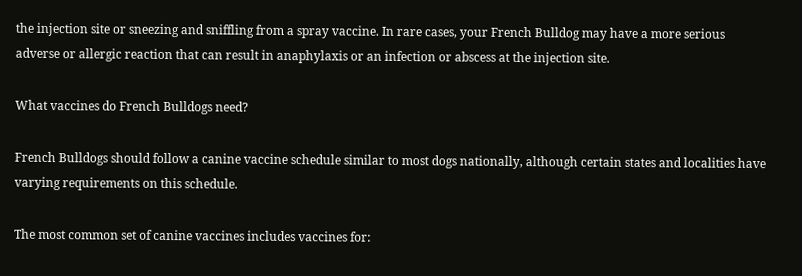the injection site or sneezing and sniffling from a spray vaccine. In rare cases, your French Bulldog may have a more serious adverse or allergic reaction that can result in anaphylaxis or an infection or abscess at the injection site.

What vaccines do French Bulldogs need?

French Bulldogs should follow a canine vaccine schedule similar to most dogs nationally, although certain states and localities have varying requirements on this schedule.

The most common set of canine vaccines includes vaccines for: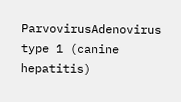ParvovirusAdenovirus type 1 (canine hepatitis)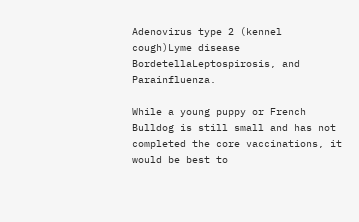Adenovirus type 2 (kennel cough)Lyme disease
BordetellaLeptospirosis, and Parainfluenza.

While a young puppy or French Bulldog is still small and has not completed the core vaccinations, it would be best to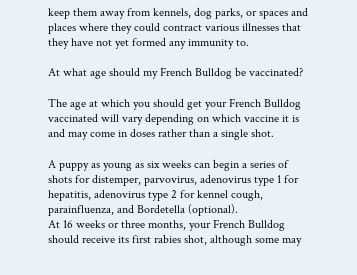keep them away from kennels, dog parks, or spaces and places where they could contract various illnesses that they have not yet formed any immunity to.

At what age should my French Bulldog be vaccinated?

The age at which you should get your French Bulldog vaccinated will vary depending on which vaccine it is and may come in doses rather than a single shot.

A puppy as young as six weeks can begin a series of shots for distemper, parvovirus, adenovirus type 1 for hepatitis, adenovirus type 2 for kennel cough, parainfluenza, and Bordetella (optional).
At 16 weeks or three months, your French Bulldog should receive its first rabies shot, although some may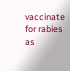vaccinate for rabies as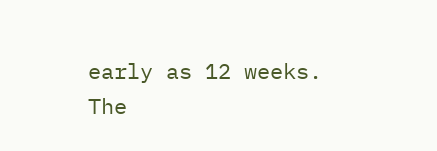early as 12 weeks.
The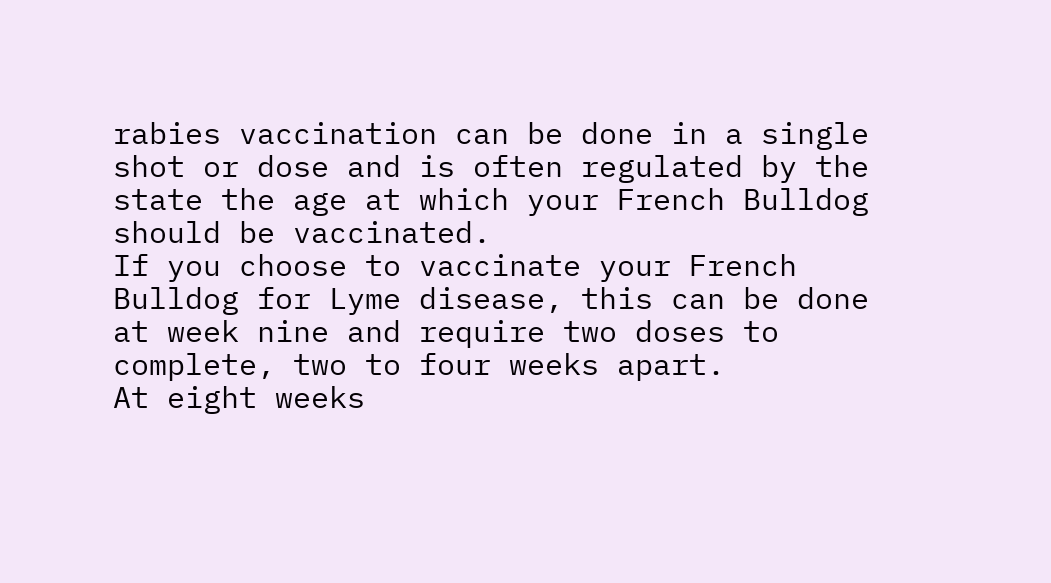rabies vaccination can be done in a single shot or dose and is often regulated by the state the age at which your French Bulldog should be vaccinated.
If you choose to vaccinate your French Bulldog for Lyme disease, this can be done at week nine and require two doses to complete, two to four weeks apart.
At eight weeks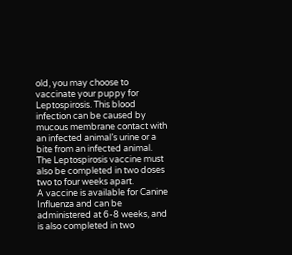old, you may choose to vaccinate your puppy for Leptospirosis. This blood infection can be caused by mucous membrane contact with an infected animal’s urine or a bite from an infected animal.
The Leptospirosis vaccine must also be completed in two doses two to four weeks apart.
A vaccine is available for Canine Influenza and can be administered at 6-8 weeks, and is also completed in two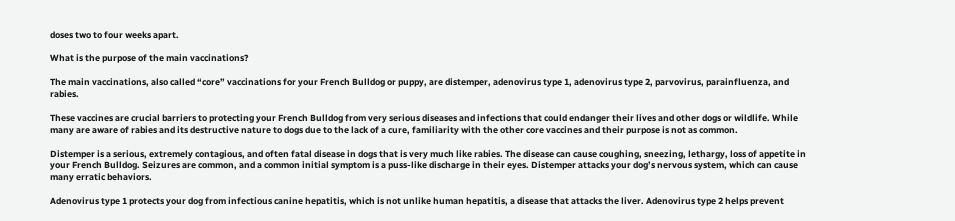doses two to four weeks apart.

What is the purpose of the main vaccinations?

The main vaccinations, also called “core” vaccinations for your French Bulldog or puppy, are distemper, adenovirus type 1, adenovirus type 2, parvovirus, parainfluenza, and rabies.

These vaccines are crucial barriers to protecting your French Bulldog from very serious diseases and infections that could endanger their lives and other dogs or wildlife. While many are aware of rabies and its destructive nature to dogs due to the lack of a cure, familiarity with the other core vaccines and their purpose is not as common.

Distemper is a serious, extremely contagious, and often fatal disease in dogs that is very much like rabies. The disease can cause coughing, sneezing, lethargy, loss of appetite in your French Bulldog. Seizures are common, and a common initial symptom is a puss-like discharge in their eyes. Distemper attacks your dog’s nervous system, which can cause many erratic behaviors.

Adenovirus type 1 protects your dog from infectious canine hepatitis, which is not unlike human hepatitis, a disease that attacks the liver. Adenovirus type 2 helps prevent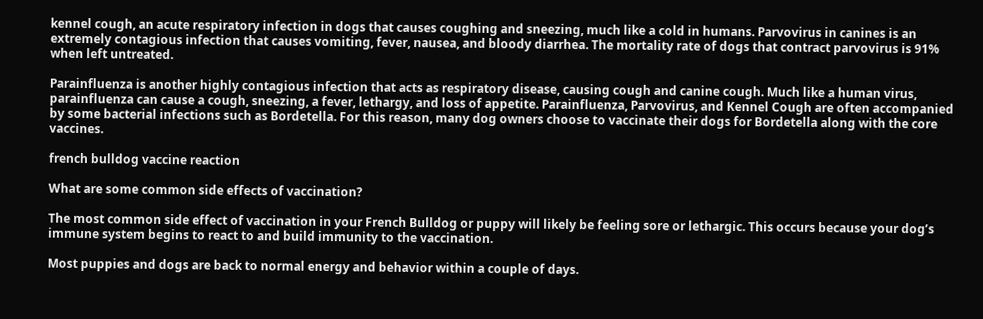kennel cough, an acute respiratory infection in dogs that causes coughing and sneezing, much like a cold in humans. Parvovirus in canines is an extremely contagious infection that causes vomiting, fever, nausea, and bloody diarrhea. The mortality rate of dogs that contract parvovirus is 91% when left untreated.

Parainfluenza is another highly contagious infection that acts as respiratory disease, causing cough and canine cough. Much like a human virus, parainfluenza can cause a cough, sneezing, a fever, lethargy, and loss of appetite. Parainfluenza, Parvovirus, and Kennel Cough are often accompanied by some bacterial infections such as Bordetella. For this reason, many dog owners choose to vaccinate their dogs for Bordetella along with the core vaccines.

french bulldog vaccine reaction

What are some common side effects of vaccination?

The most common side effect of vaccination in your French Bulldog or puppy will likely be feeling sore or lethargic. This occurs because your dog’s immune system begins to react to and build immunity to the vaccination.

Most puppies and dogs are back to normal energy and behavior within a couple of days.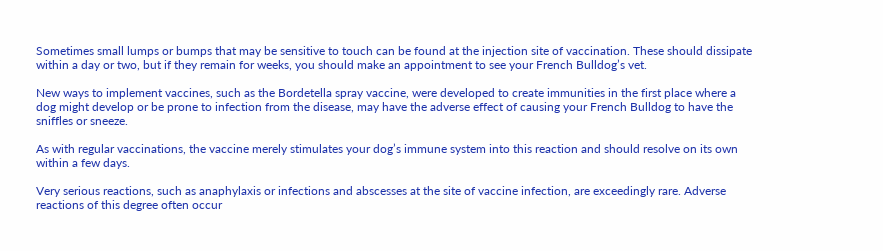Sometimes small lumps or bumps that may be sensitive to touch can be found at the injection site of vaccination. These should dissipate within a day or two, but if they remain for weeks, you should make an appointment to see your French Bulldog’s vet.

New ways to implement vaccines, such as the Bordetella spray vaccine, were developed to create immunities in the first place where a dog might develop or be prone to infection from the disease, may have the adverse effect of causing your French Bulldog to have the sniffles or sneeze.

As with regular vaccinations, the vaccine merely stimulates your dog’s immune system into this reaction and should resolve on its own within a few days.

Very serious reactions, such as anaphylaxis or infections and abscesses at the site of vaccine infection, are exceedingly rare. Adverse reactions of this degree often occur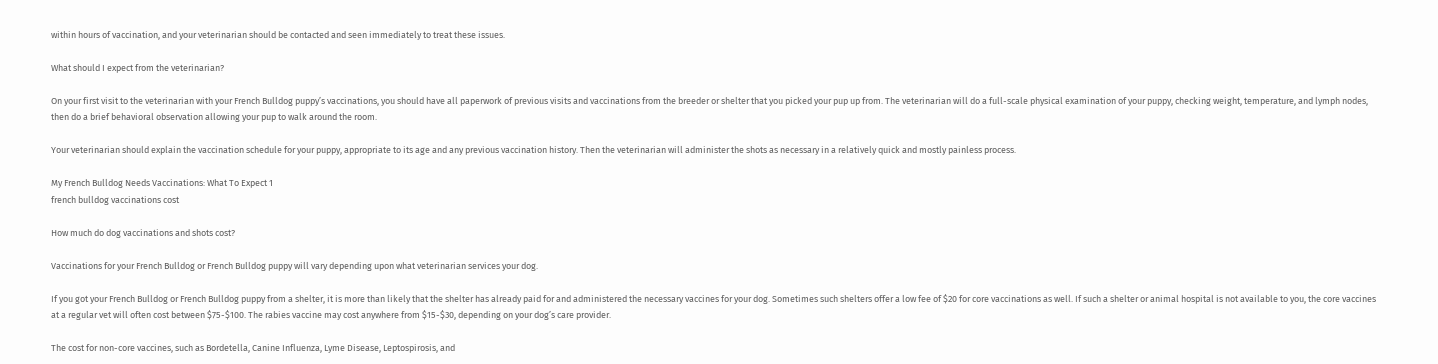within hours of vaccination, and your veterinarian should be contacted and seen immediately to treat these issues.

What should I expect from the veterinarian?

On your first visit to the veterinarian with your French Bulldog puppy’s vaccinations, you should have all paperwork of previous visits and vaccinations from the breeder or shelter that you picked your pup up from. The veterinarian will do a full-scale physical examination of your puppy, checking weight, temperature, and lymph nodes, then do a brief behavioral observation allowing your pup to walk around the room.

Your veterinarian should explain the vaccination schedule for your puppy, appropriate to its age and any previous vaccination history. Then the veterinarian will administer the shots as necessary in a relatively quick and mostly painless process.

My French Bulldog Needs Vaccinations: What To Expect 1
french bulldog vaccinations cost

How much do dog vaccinations and shots cost?

Vaccinations for your French Bulldog or French Bulldog puppy will vary depending upon what veterinarian services your dog.

If you got your French Bulldog or French Bulldog puppy from a shelter, it is more than likely that the shelter has already paid for and administered the necessary vaccines for your dog. Sometimes such shelters offer a low fee of $20 for core vaccinations as well. If such a shelter or animal hospital is not available to you, the core vaccines at a regular vet will often cost between $75-$100. The rabies vaccine may cost anywhere from $15-$30, depending on your dog’s care provider.

The cost for non-core vaccines, such as Bordetella, Canine Influenza, Lyme Disease, Leptospirosis, and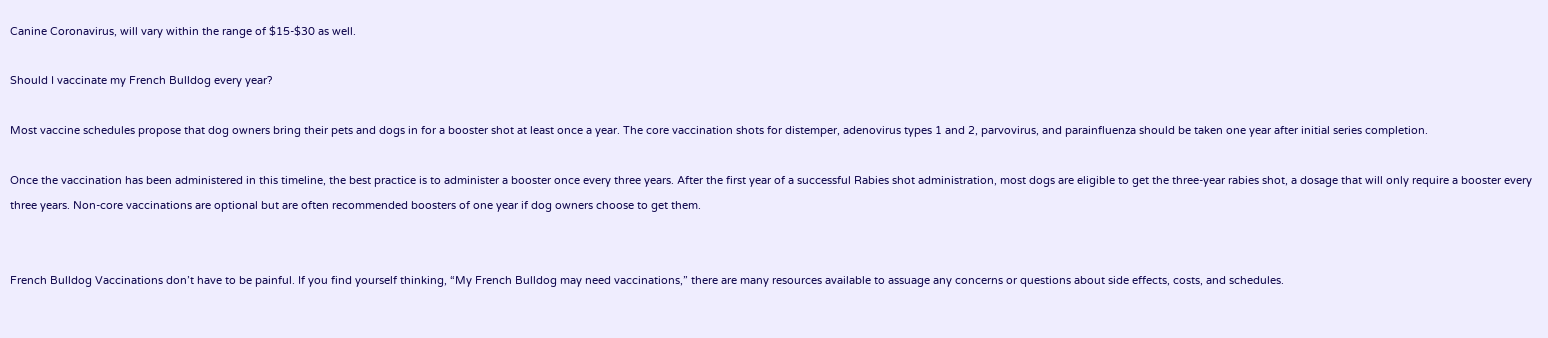Canine Coronavirus, will vary within the range of $15-$30 as well.

Should I vaccinate my French Bulldog every year?

Most vaccine schedules propose that dog owners bring their pets and dogs in for a booster shot at least once a year. The core vaccination shots for distemper, adenovirus types 1 and 2, parvovirus, and parainfluenza should be taken one year after initial series completion.

Once the vaccination has been administered in this timeline, the best practice is to administer a booster once every three years. After the first year of a successful Rabies shot administration, most dogs are eligible to get the three-year rabies shot, a dosage that will only require a booster every three years. Non-core vaccinations are optional but are often recommended boosters of one year if dog owners choose to get them.


French Bulldog Vaccinations don’t have to be painful. If you find yourself thinking, “My French Bulldog may need vaccinations,” there are many resources available to assuage any concerns or questions about side effects, costs, and schedules.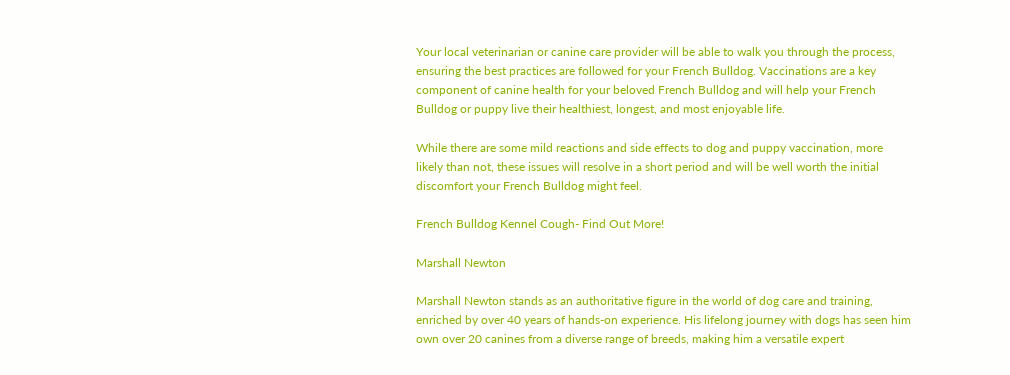Your local veterinarian or canine care provider will be able to walk you through the process, ensuring the best practices are followed for your French Bulldog. Vaccinations are a key component of canine health for your beloved French Bulldog and will help your French Bulldog or puppy live their healthiest, longest, and most enjoyable life.

While there are some mild reactions and side effects to dog and puppy vaccination, more likely than not, these issues will resolve in a short period and will be well worth the initial discomfort your French Bulldog might feel.

French Bulldog Kennel Cough- Find Out More!

Marshall Newton

Marshall Newton stands as an authoritative figure in the world of dog care and training, enriched by over 40 years of hands-on experience. His lifelong journey with dogs has seen him own over 20 canines from a diverse range of breeds, making him a versatile expert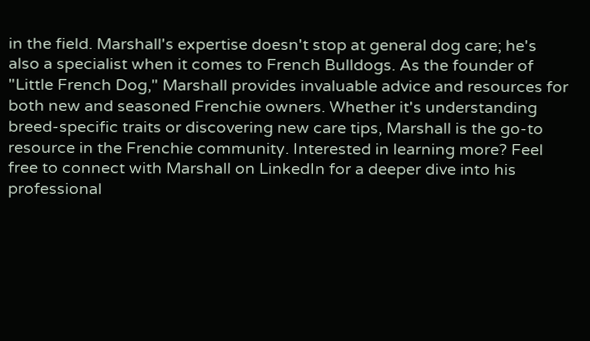in the field. Marshall's expertise doesn't stop at general dog care; he's also a specialist when it comes to French Bulldogs. As the founder of "Little French Dog," Marshall provides invaluable advice and resources for both new and seasoned Frenchie owners. Whether it's understanding breed-specific traits or discovering new care tips, Marshall is the go-to resource in the Frenchie community. Interested in learning more? Feel free to connect with Marshall on LinkedIn for a deeper dive into his professional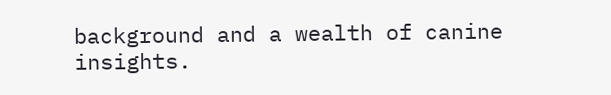background and a wealth of canine insights.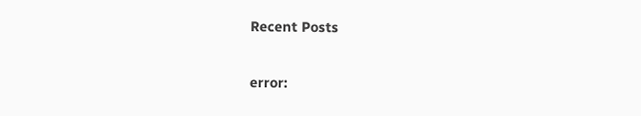Recent Posts

error: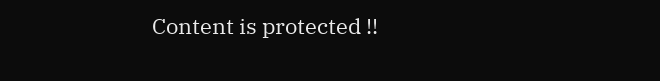Content is protected !!